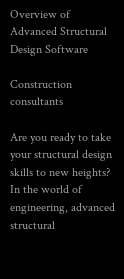Overview of Advanced Structural Design Software

Construction consultants

Are you ready to take your structural design skills to new heights? In the world of engineering, advanced structural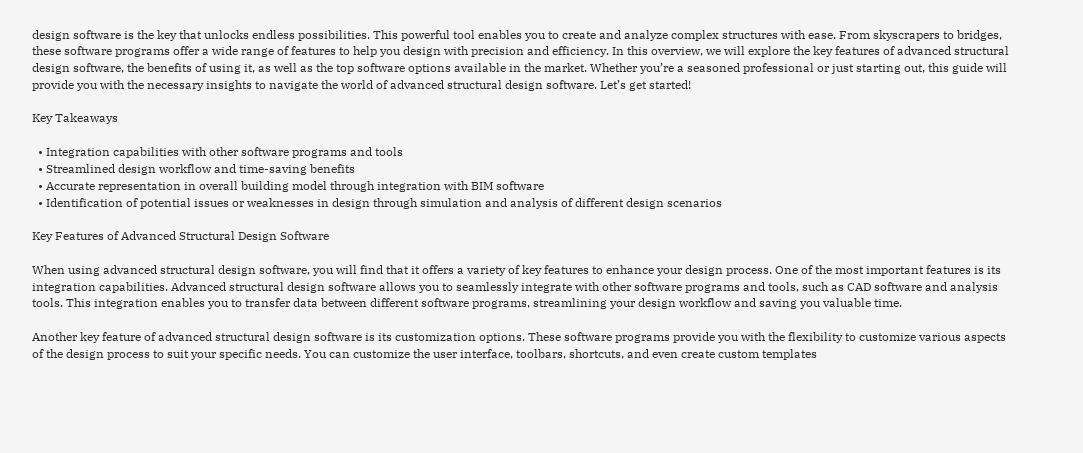design software is the key that unlocks endless possibilities. This powerful tool enables you to create and analyze complex structures with ease. From skyscrapers to bridges, these software programs offer a wide range of features to help you design with precision and efficiency. In this overview, we will explore the key features of advanced structural design software, the benefits of using it, as well as the top software options available in the market. Whether you’re a seasoned professional or just starting out, this guide will provide you with the necessary insights to navigate the world of advanced structural design software. Let’s get started!

Key Takeaways

  • Integration capabilities with other software programs and tools
  • Streamlined design workflow and time-saving benefits
  • Accurate representation in overall building model through integration with BIM software
  • Identification of potential issues or weaknesses in design through simulation and analysis of different design scenarios

Key Features of Advanced Structural Design Software

When using advanced structural design software, you will find that it offers a variety of key features to enhance your design process. One of the most important features is its integration capabilities. Advanced structural design software allows you to seamlessly integrate with other software programs and tools, such as CAD software and analysis tools. This integration enables you to transfer data between different software programs, streamlining your design workflow and saving you valuable time.

Another key feature of advanced structural design software is its customization options. These software programs provide you with the flexibility to customize various aspects of the design process to suit your specific needs. You can customize the user interface, toolbars, shortcuts, and even create custom templates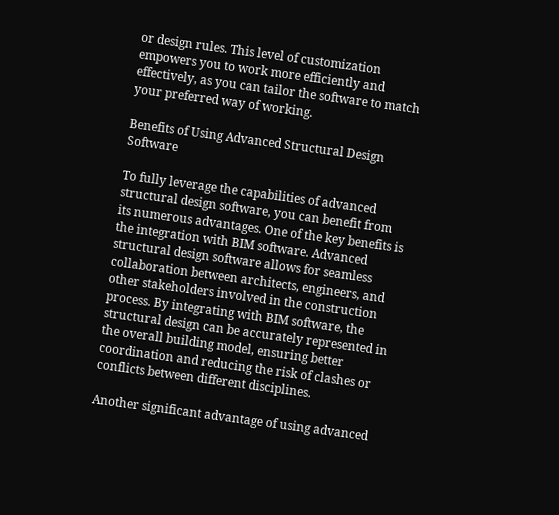or design rules. This level of customization empowers you to work more efficiently and effectively, as you can tailor the software to match your preferred way of working.

Benefits of Using Advanced Structural Design Software

To fully leverage the capabilities of advanced structural design software, you can benefit from its numerous advantages. One of the key benefits is the integration with BIM software. Advanced structural design software allows for seamless collaboration between architects, engineers, and other stakeholders involved in the construction process. By integrating with BIM software, the structural design can be accurately represented in the overall building model, ensuring better coordination and reducing the risk of clashes or conflicts between different disciplines.

Another significant advantage of using advanced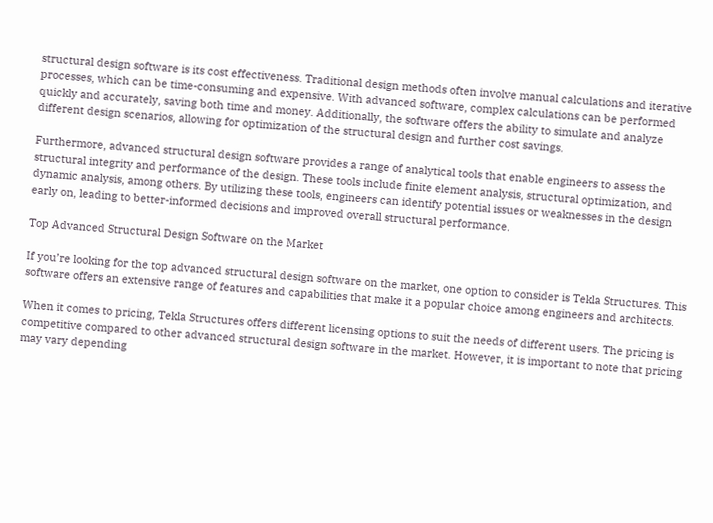structural design software is its cost effectiveness. Traditional design methods often involve manual calculations and iterative processes, which can be time-consuming and expensive. With advanced software, complex calculations can be performed quickly and accurately, saving both time and money. Additionally, the software offers the ability to simulate and analyze different design scenarios, allowing for optimization of the structural design and further cost savings.

Furthermore, advanced structural design software provides a range of analytical tools that enable engineers to assess the structural integrity and performance of the design. These tools include finite element analysis, structural optimization, and dynamic analysis, among others. By utilizing these tools, engineers can identify potential issues or weaknesses in the design early on, leading to better-informed decisions and improved overall structural performance.

Top Advanced Structural Design Software on the Market

If you’re looking for the top advanced structural design software on the market, one option to consider is Tekla Structures. This software offers an extensive range of features and capabilities that make it a popular choice among engineers and architects.

When it comes to pricing, Tekla Structures offers different licensing options to suit the needs of different users. The pricing is competitive compared to other advanced structural design software in the market. However, it is important to note that pricing may vary depending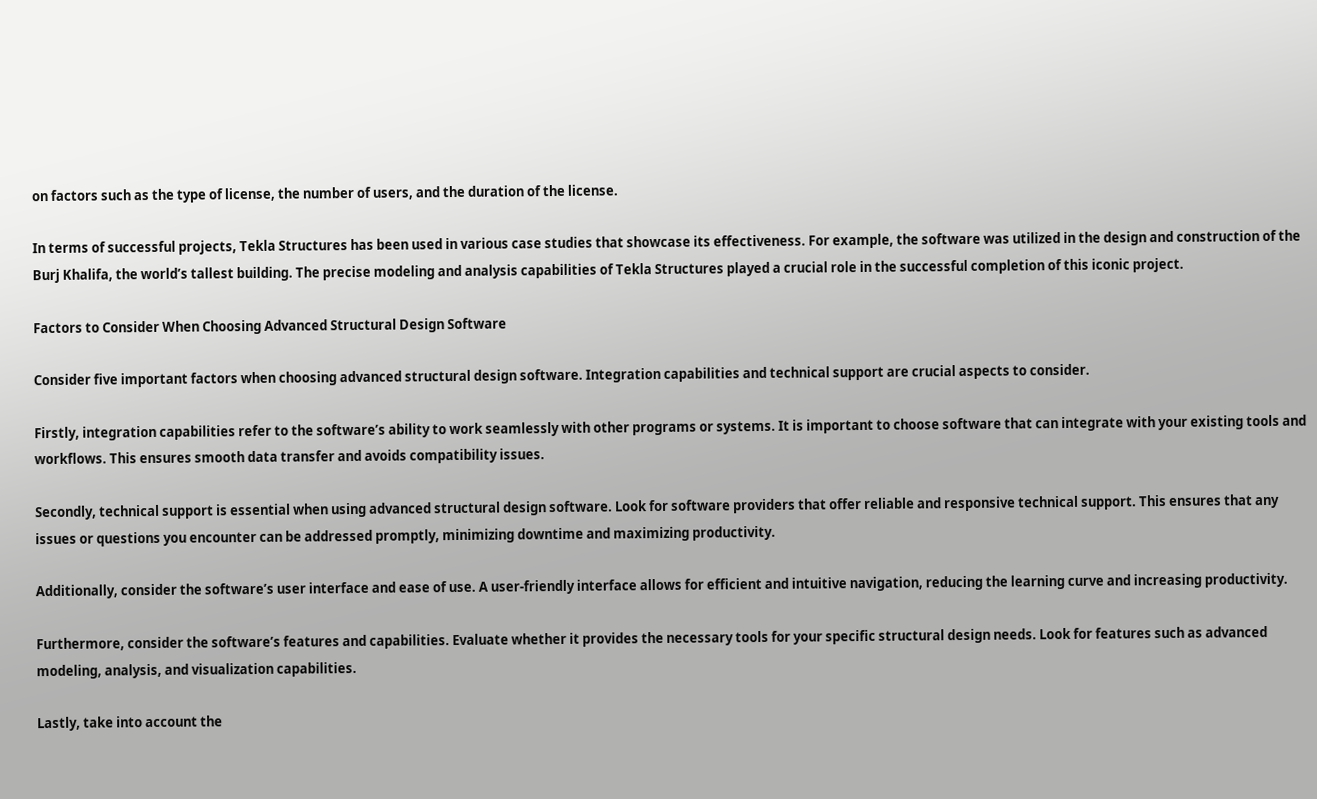on factors such as the type of license, the number of users, and the duration of the license.

In terms of successful projects, Tekla Structures has been used in various case studies that showcase its effectiveness. For example, the software was utilized in the design and construction of the Burj Khalifa, the world’s tallest building. The precise modeling and analysis capabilities of Tekla Structures played a crucial role in the successful completion of this iconic project.

Factors to Consider When Choosing Advanced Structural Design Software

Consider five important factors when choosing advanced structural design software. Integration capabilities and technical support are crucial aspects to consider.

Firstly, integration capabilities refer to the software’s ability to work seamlessly with other programs or systems. It is important to choose software that can integrate with your existing tools and workflows. This ensures smooth data transfer and avoids compatibility issues.

Secondly, technical support is essential when using advanced structural design software. Look for software providers that offer reliable and responsive technical support. This ensures that any issues or questions you encounter can be addressed promptly, minimizing downtime and maximizing productivity.

Additionally, consider the software’s user interface and ease of use. A user-friendly interface allows for efficient and intuitive navigation, reducing the learning curve and increasing productivity.

Furthermore, consider the software’s features and capabilities. Evaluate whether it provides the necessary tools for your specific structural design needs. Look for features such as advanced modeling, analysis, and visualization capabilities.

Lastly, take into account the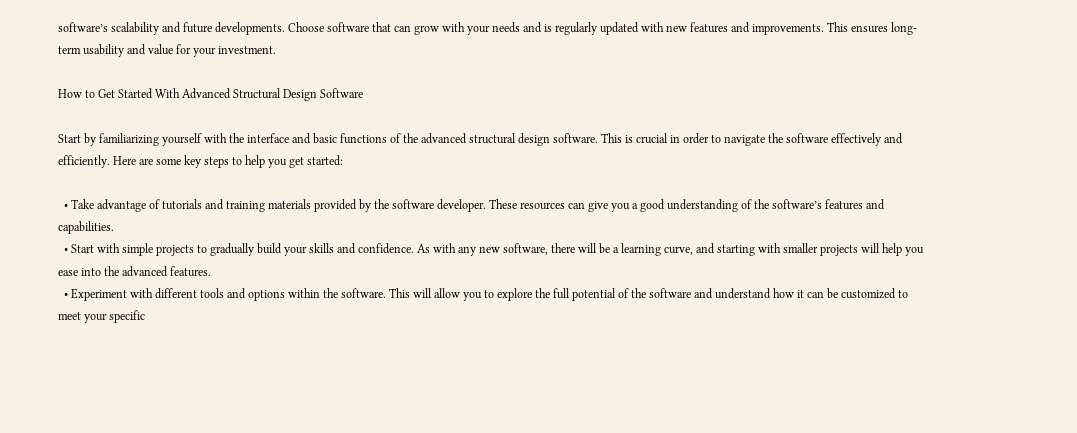software’s scalability and future developments. Choose software that can grow with your needs and is regularly updated with new features and improvements. This ensures long-term usability and value for your investment.

How to Get Started With Advanced Structural Design Software

Start by familiarizing yourself with the interface and basic functions of the advanced structural design software. This is crucial in order to navigate the software effectively and efficiently. Here are some key steps to help you get started:

  • Take advantage of tutorials and training materials provided by the software developer. These resources can give you a good understanding of the software’s features and capabilities.
  • Start with simple projects to gradually build your skills and confidence. As with any new software, there will be a learning curve, and starting with smaller projects will help you ease into the advanced features.
  • Experiment with different tools and options within the software. This will allow you to explore the full potential of the software and understand how it can be customized to meet your specific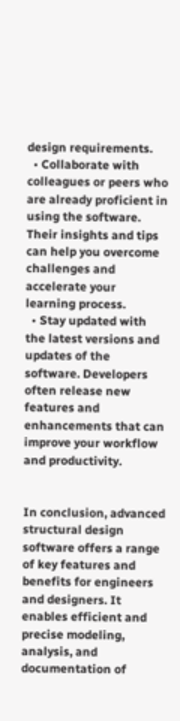design requirements.
  • Collaborate with colleagues or peers who are already proficient in using the software. Their insights and tips can help you overcome challenges and accelerate your learning process.
  • Stay updated with the latest versions and updates of the software. Developers often release new features and enhancements that can improve your workflow and productivity.


In conclusion, advanced structural design software offers a range of key features and benefits for engineers and designers. It enables efficient and precise modeling, analysis, and documentation of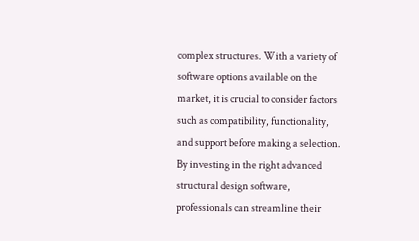complex structures. With a variety of software options available on the market, it is crucial to consider factors such as compatibility, functionality, and support before making a selection. By investing in the right advanced structural design software, professionals can streamline their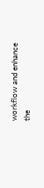workflow and enhance the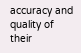accuracy and quality of their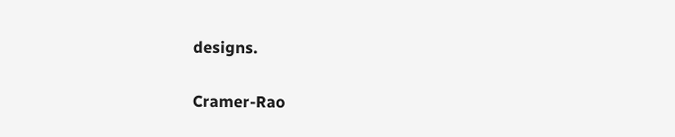designs.

Cramer-Rao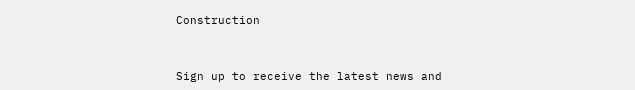Construction


Sign up to receive the latest news and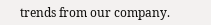trends from our company.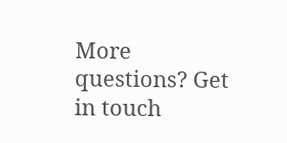More questions? Get in touch